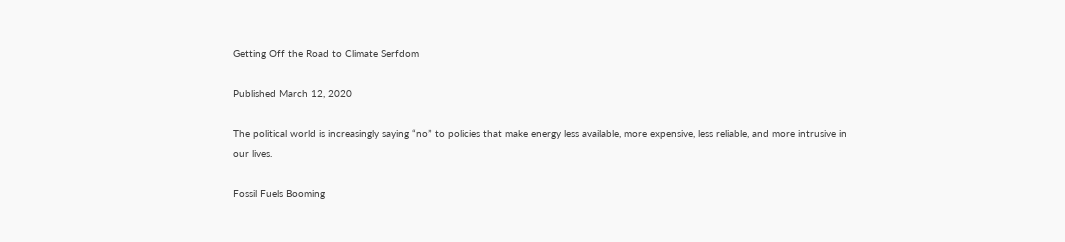Getting Off the Road to Climate Serfdom

Published March 12, 2020

The political world is increasingly saying “no” to policies that make energy less available, more expensive, less reliable, and more intrusive in our lives.

Fossil Fuels Booming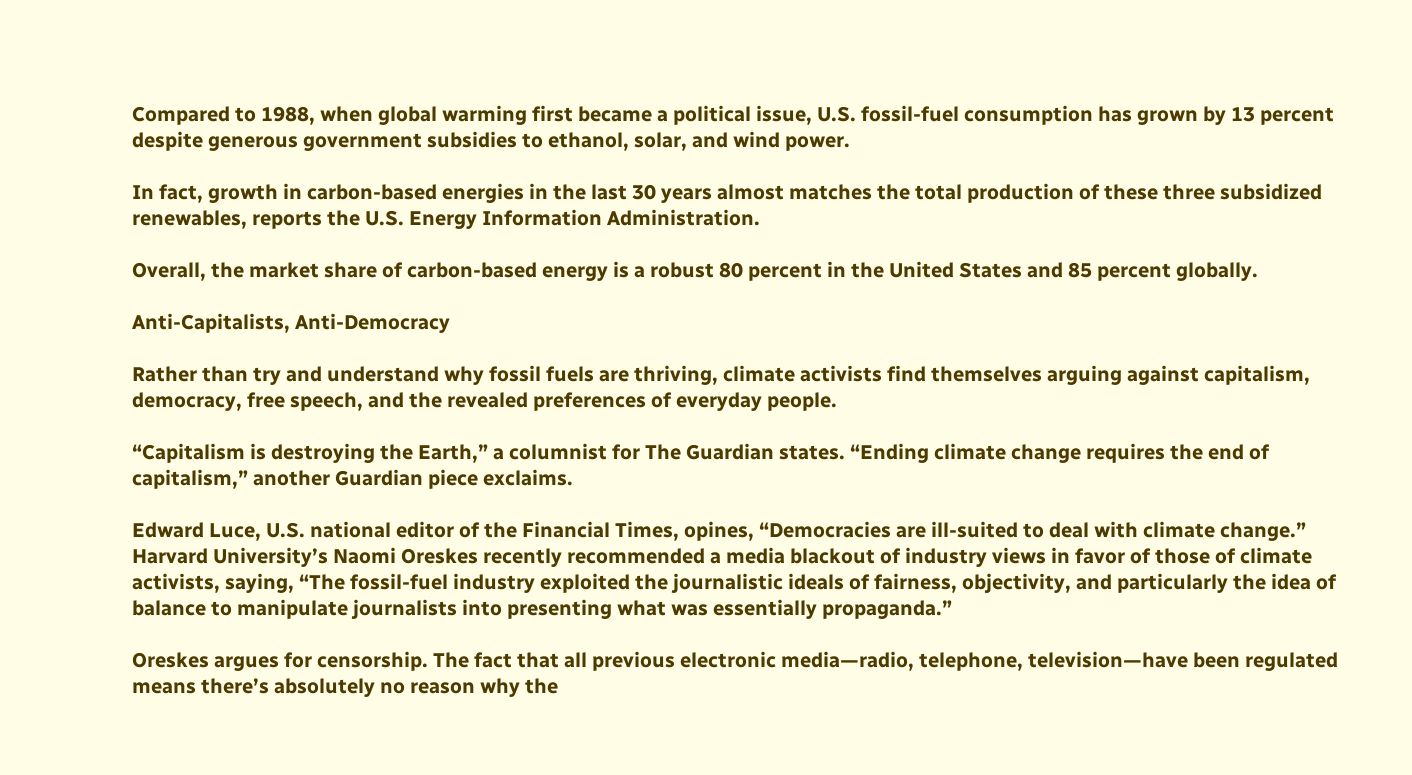Compared to 1988, when global warming first became a political issue, U.S. fossil-fuel consumption has grown by 13 percent despite generous government subsidies to ethanol, solar, and wind power.

In fact, growth in carbon-based energies in the last 30 years almost matches the total production of these three subsidized renewables, reports the U.S. Energy Information Administration.

Overall, the market share of carbon-based energy is a robust 80 percent in the United States and 85 percent globally.

Anti-Capitalists, Anti-Democracy

Rather than try and understand why fossil fuels are thriving, climate activists find themselves arguing against capitalism, democracy, free speech, and the revealed preferences of everyday people.

“Capitalism is destroying the Earth,” a columnist for The Guardian states. “Ending climate change requires the end of capitalism,” another Guardian piece exclaims.

Edward Luce, U.S. national editor of the Financial Times, opines, “Democracies are ill-suited to deal with climate change.” Harvard University’s Naomi Oreskes recently recommended a media blackout of industry views in favor of those of climate activists, saying, “The fossil-fuel industry exploited the journalistic ideals of fairness, objectivity, and particularly the idea of balance to manipulate journalists into presenting what was essentially propaganda.”

Oreskes argues for censorship. The fact that all previous electronic media—radio, telephone, television—have been regulated means there’s absolutely no reason why the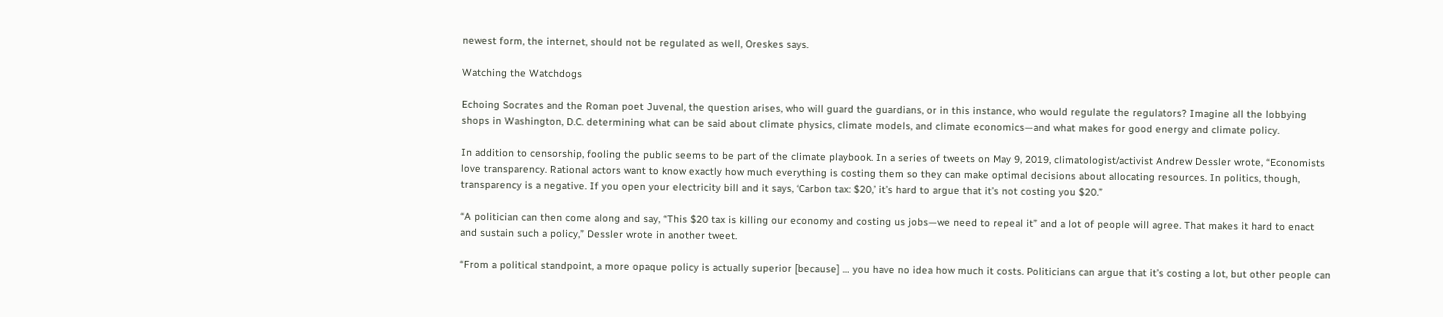newest form, the internet, should not be regulated as well, Oreskes says.

Watching the Watchdogs

Echoing Socrates and the Roman poet Juvenal, the question arises, who will guard the guardians, or in this instance, who would regulate the regulators? Imagine all the lobbying shops in Washington, D.C. determining what can be said about climate physics, climate models, and climate economics—and what makes for good energy and climate policy.

In addition to censorship, fooling the public seems to be part of the climate playbook. In a series of tweets on May 9, 2019, climatologist/activist Andrew Dessler wrote, “Economists love transparency. Rational actors want to know exactly how much everything is costing them so they can make optimal decisions about allocating resources. In politics, though, transparency is a negative. If you open your electricity bill and it says, ‘Carbon tax: $20,’ it’s hard to argue that it’s not costing you $20.”

“A politician can then come along and say, “This $20 tax is killing our economy and costing us jobs—we need to repeal it” and a lot of people will agree. That makes it hard to enact and sustain such a policy,” Dessler wrote in another tweet.

“From a political standpoint, a more opaque policy is actually superior [because] … you have no idea how much it costs. Politicians can argue that it’s costing a lot, but other people can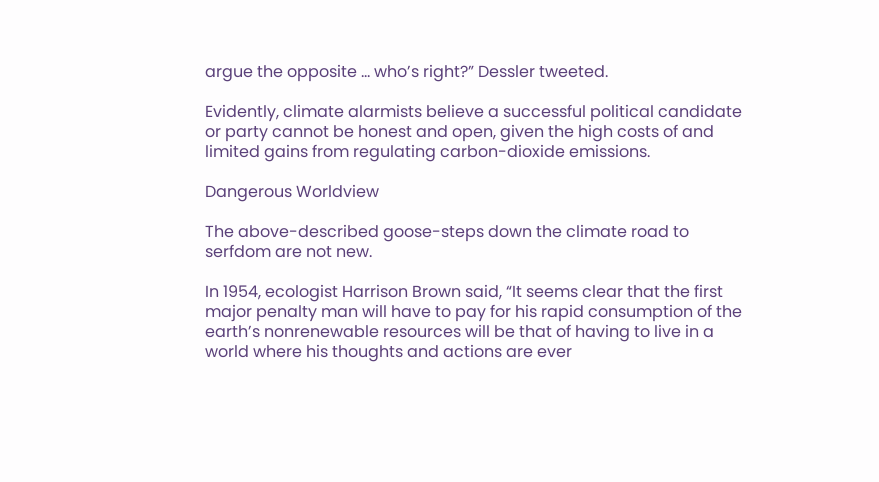argue the opposite … who’s right?” Dessler tweeted.

Evidently, climate alarmists believe a successful political candidate or party cannot be honest and open, given the high costs of and limited gains from regulating carbon-dioxide emissions.

Dangerous Worldview

The above-described goose-steps down the climate road to serfdom are not new.

In 1954, ecologist Harrison Brown said, “It seems clear that the first major penalty man will have to pay for his rapid consumption of the earth’s nonrenewable resources will be that of having to live in a world where his thoughts and actions are ever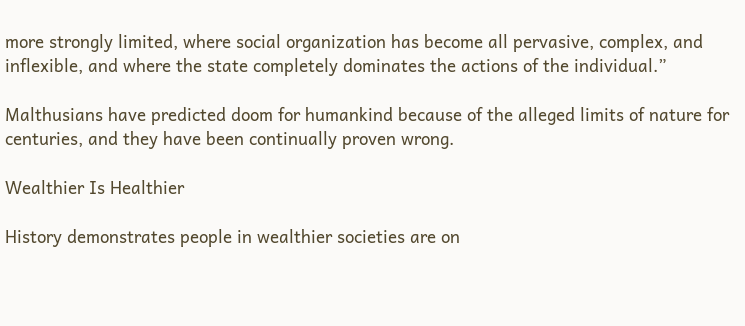more strongly limited, where social organization has become all pervasive, complex, and inflexible, and where the state completely dominates the actions of the individual.”

Malthusians have predicted doom for humankind because of the alleged limits of nature for centuries, and they have been continually proven wrong.

Wealthier Is Healthier

History demonstrates people in wealthier societies are on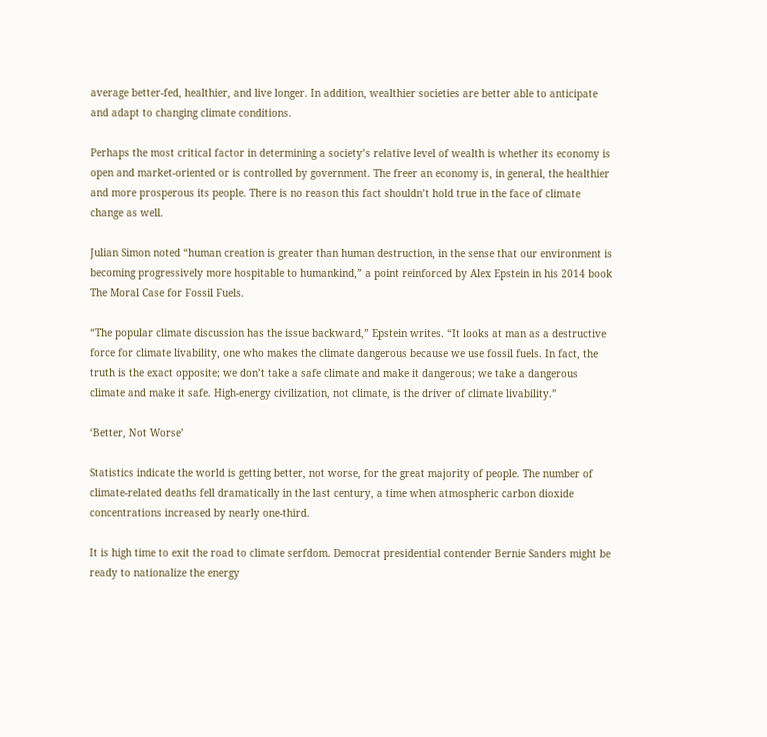average better-fed, healthier, and live longer. In addition, wealthier societies are better able to anticipate and adapt to changing climate conditions.

Perhaps the most critical factor in determining a society’s relative level of wealth is whether its economy is open and market-oriented or is controlled by government. The freer an economy is, in general, the healthier and more prosperous its people. There is no reason this fact shouldn’t hold true in the face of climate change as well.

Julian Simon noted “human creation is greater than human destruction, in the sense that our environment is becoming progressively more hospitable to humankind,” a point reinforced by Alex Epstein in his 2014 book The Moral Case for Fossil Fuels.

“The popular climate discussion has the issue backward,” Epstein writes. “It looks at man as a destructive force for climate livability, one who makes the climate dangerous because we use fossil fuels. In fact, the truth is the exact opposite; we don’t take a safe climate and make it dangerous; we take a dangerous climate and make it safe. High-energy civilization, not climate, is the driver of climate livability.”

‘Better, Not Worse’

Statistics indicate the world is getting better, not worse, for the great majority of people. The number of climate-related deaths fell dramatically in the last century, a time when atmospheric carbon dioxide concentrations increased by nearly one-third.

It is high time to exit the road to climate serfdom. Democrat presidential contender Bernie Sanders might be ready to nationalize the energy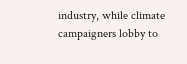industry, while climate campaigners lobby to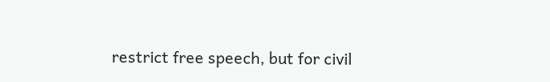restrict free speech, but for civil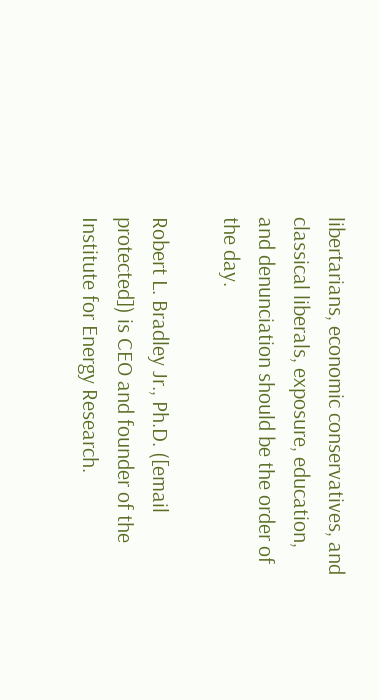libertarians, economic conservatives, and classical liberals, exposure, education, and denunciation should be the order of the day.

Robert L. Bradley Jr., Ph.D. ([email protected]) is CEO and founder of the Institute for Energy Research.